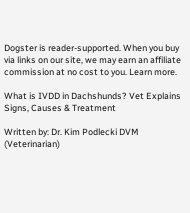Dogster is reader-supported. When you buy via links on our site, we may earn an affiliate commission at no cost to you. Learn more.

What is IVDD in Dachshunds? Vet Explains Signs, Causes & Treatment

Written by: Dr. Kim Podlecki DVM (Veterinarian)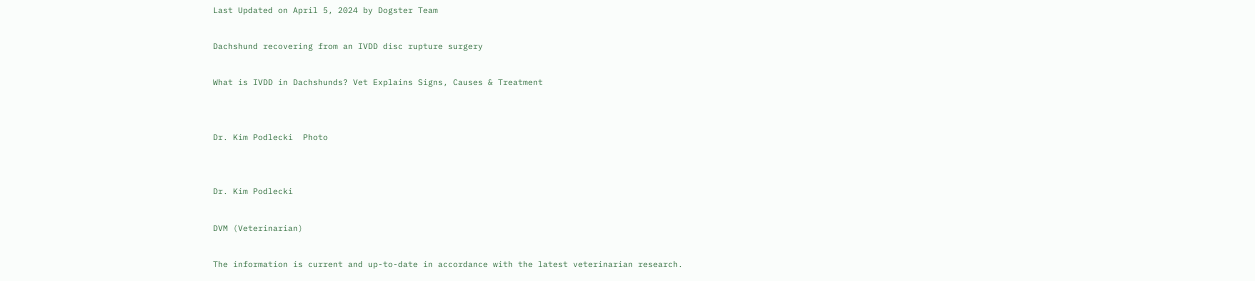Last Updated on April 5, 2024 by Dogster Team

Dachshund recovering from an IVDD disc rupture surgery

What is IVDD in Dachshunds? Vet Explains Signs, Causes & Treatment


Dr. Kim Podlecki  Photo


Dr. Kim Podlecki

DVM (Veterinarian)

The information is current and up-to-date in accordance with the latest veterinarian research.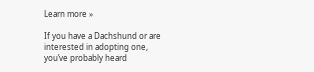Learn more »

If you have a Dachshund or are interested in adopting one, you’ve probably heard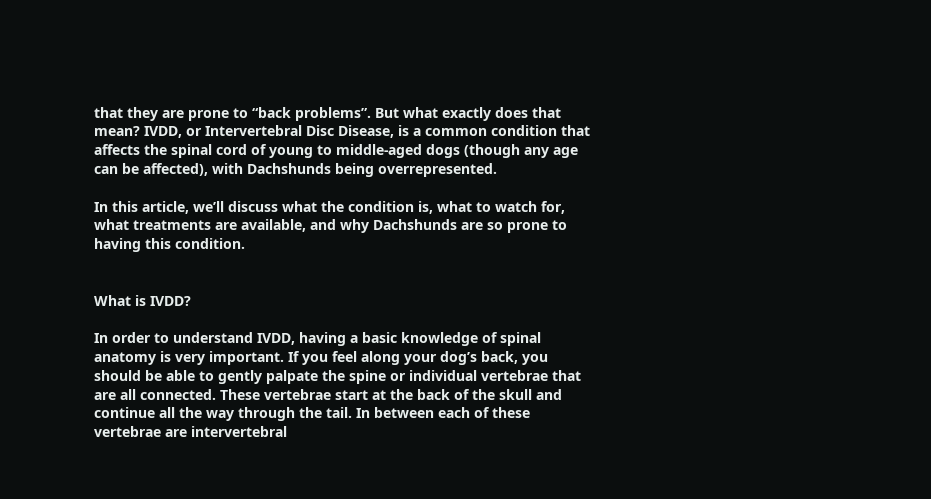that they are prone to “back problems”. But what exactly does that mean? IVDD, or Intervertebral Disc Disease, is a common condition that affects the spinal cord of young to middle-aged dogs (though any age can be affected), with Dachshunds being overrepresented.

In this article, we’ll discuss what the condition is, what to watch for, what treatments are available, and why Dachshunds are so prone to having this condition.


What is IVDD?

In order to understand IVDD, having a basic knowledge of spinal anatomy is very important. If you feel along your dog’s back, you should be able to gently palpate the spine or individual vertebrae that are all connected. These vertebrae start at the back of the skull and continue all the way through the tail. In between each of these vertebrae are intervertebral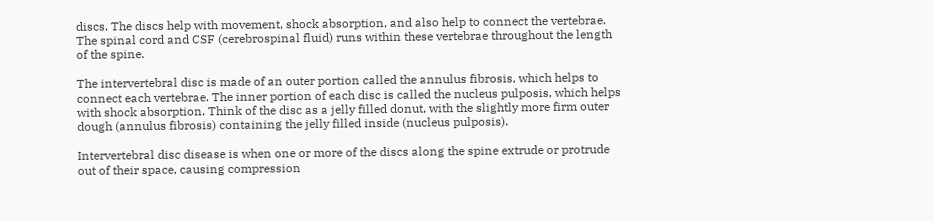discs. The discs help with movement, shock absorption, and also help to connect the vertebrae. The spinal cord and CSF (cerebrospinal fluid) runs within these vertebrae throughout the length of the spine.

The intervertebral disc is made of an outer portion called the annulus fibrosis, which helps to connect each vertebrae. The inner portion of each disc is called the nucleus pulposis, which helps with shock absorption. Think of the disc as a jelly filled donut, with the slightly more firm outer dough (annulus fibrosis) containing the jelly filled inside (nucleus pulposis).

Intervertebral disc disease is when one or more of the discs along the spine extrude or protrude out of their space, causing compression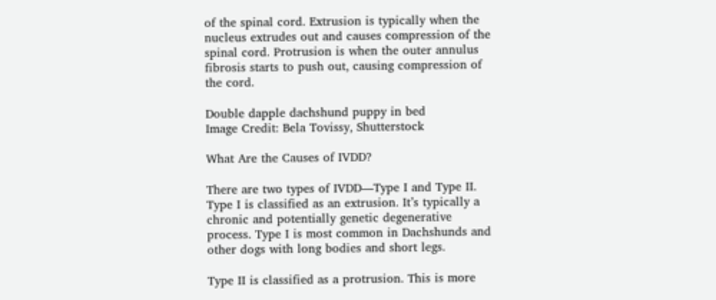of the spinal cord. Extrusion is typically when the nucleus extrudes out and causes compression of the spinal cord. Protrusion is when the outer annulus fibrosis starts to push out, causing compression of the cord.

Double dapple dachshund puppy in bed
Image Credit: Bela Tovissy, Shutterstock

What Are the Causes of IVDD?

There are two types of IVDD—Type I and Type II. Type I is classified as an extrusion. It’s typically a chronic and potentially genetic degenerative process. Type I is most common in Dachshunds and other dogs with long bodies and short legs.

Type II is classified as a protrusion. This is more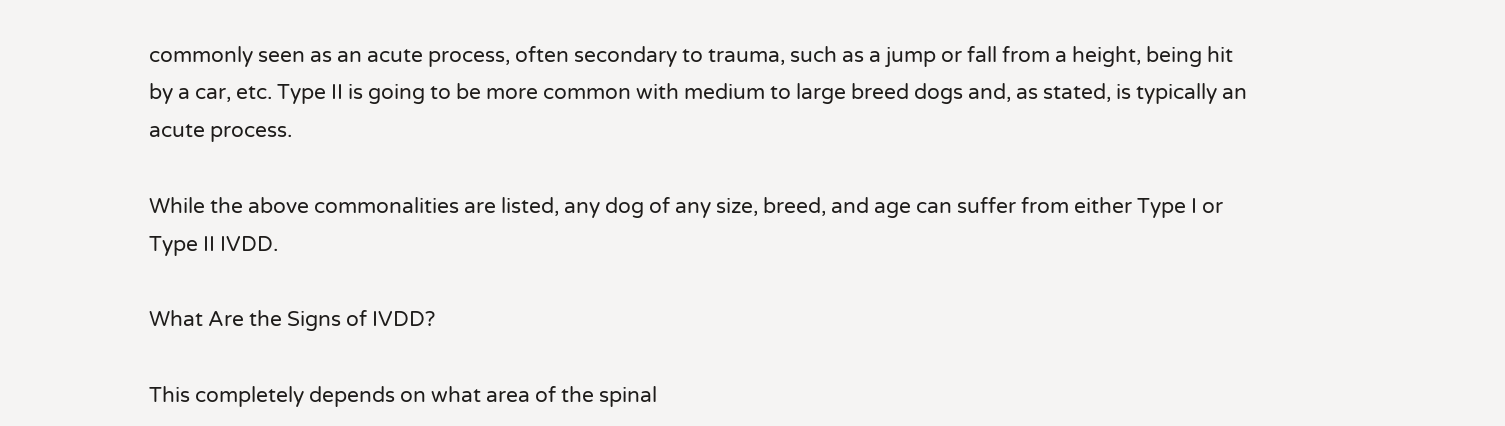commonly seen as an acute process, often secondary to trauma, such as a jump or fall from a height, being hit by a car, etc. Type II is going to be more common with medium to large breed dogs and, as stated, is typically an acute process.

While the above commonalities are listed, any dog of any size, breed, and age can suffer from either Type I or Type II IVDD.

What Are the Signs of IVDD?

This completely depends on what area of the spinal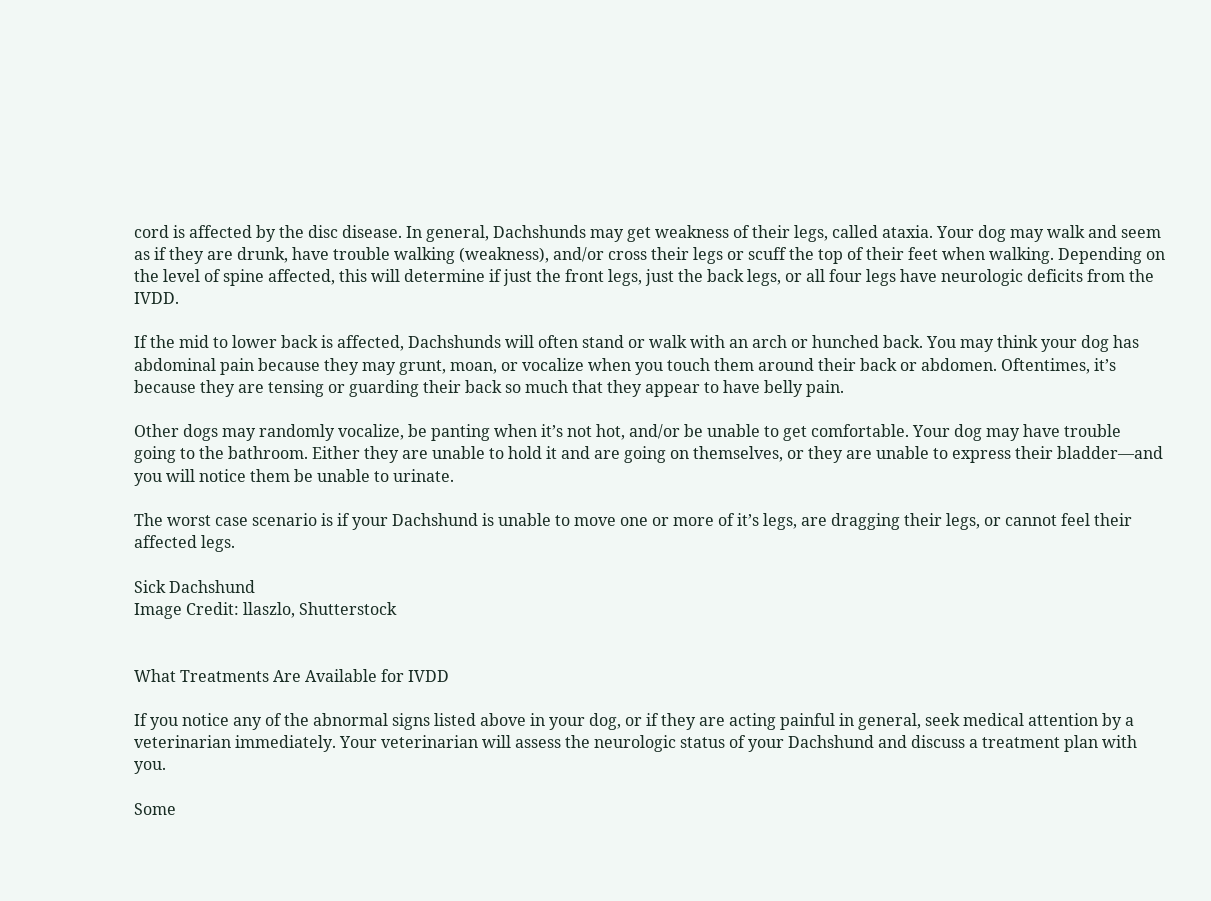cord is affected by the disc disease. In general, Dachshunds may get weakness of their legs, called ataxia. Your dog may walk and seem as if they are drunk, have trouble walking (weakness), and/or cross their legs or scuff the top of their feet when walking. Depending on the level of spine affected, this will determine if just the front legs, just the back legs, or all four legs have neurologic deficits from the IVDD.

If the mid to lower back is affected, Dachshunds will often stand or walk with an arch or hunched back. You may think your dog has abdominal pain because they may grunt, moan, or vocalize when you touch them around their back or abdomen. Oftentimes, it’s because they are tensing or guarding their back so much that they appear to have belly pain.

Other dogs may randomly vocalize, be panting when it’s not hot, and/or be unable to get comfortable. Your dog may have trouble going to the bathroom. Either they are unable to hold it and are going on themselves, or they are unable to express their bladder—and you will notice them be unable to urinate.

The worst case scenario is if your Dachshund is unable to move one or more of it’s legs, are dragging their legs, or cannot feel their affected legs.

Sick Dachshund
Image Credit: llaszlo, Shutterstock


What Treatments Are Available for IVDD

If you notice any of the abnormal signs listed above in your dog, or if they are acting painful in general, seek medical attention by a veterinarian immediately. Your veterinarian will assess the neurologic status of your Dachshund and discuss a treatment plan with you.

Some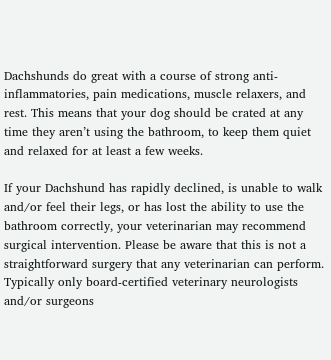Dachshunds do great with a course of strong anti-inflammatories, pain medications, muscle relaxers, and rest. This means that your dog should be crated at any time they aren’t using the bathroom, to keep them quiet and relaxed for at least a few weeks.

If your Dachshund has rapidly declined, is unable to walk and/or feel their legs, or has lost the ability to use the bathroom correctly, your veterinarian may recommend surgical intervention. Please be aware that this is not a straightforward surgery that any veterinarian can perform. Typically only board-certified veterinary neurologists and/or surgeons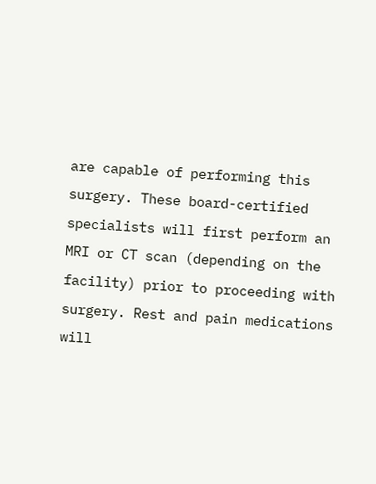are capable of performing this surgery. These board-certified specialists will first perform an MRI or CT scan (depending on the facility) prior to proceeding with surgery. Rest and pain medications will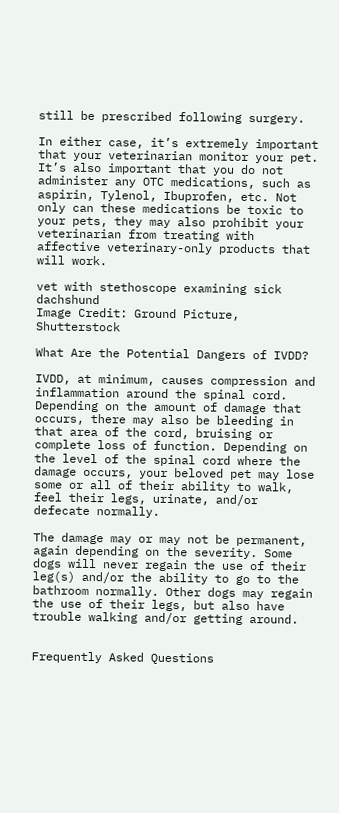still be prescribed following surgery.

In either case, it’s extremely important that your veterinarian monitor your pet. It’s also important that you do not administer any OTC medications, such as aspirin, Tylenol, Ibuprofen, etc. Not only can these medications be toxic to your pets, they may also prohibit your veterinarian from treating with affective veterinary-only products that will work.

vet with stethoscope examining sick dachshund
Image Credit: Ground Picture, Shutterstock

What Are the Potential Dangers of IVDD?

IVDD, at minimum, causes compression and inflammation around the spinal cord. Depending on the amount of damage that occurs, there may also be bleeding in that area of the cord, bruising or complete loss of function. Depending on the level of the spinal cord where the damage occurs, your beloved pet may lose some or all of their ability to walk, feel their legs, urinate, and/or defecate normally.

The damage may or may not be permanent, again depending on the severity. Some dogs will never regain the use of their leg(s) and/or the ability to go to the bathroom normally. Other dogs may regain the use of their legs, but also have trouble walking and/or getting around.


Frequently Asked Questions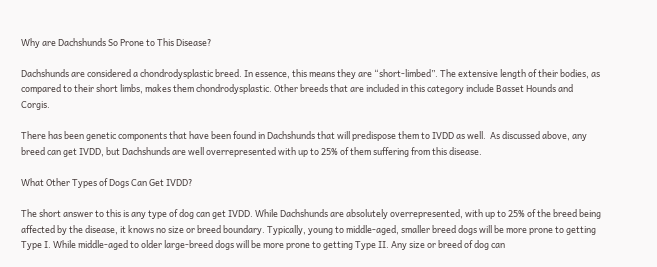Why are Dachshunds So Prone to This Disease?

Dachshunds are considered a chondrodysplastic breed. In essence, this means they are “short-limbed”. The extensive length of their bodies, as compared to their short limbs, makes them chondrodysplastic. Other breeds that are included in this category include Basset Hounds and Corgis.

There has been genetic components that have been found in Dachshunds that will predispose them to IVDD as well.  As discussed above, any breed can get IVDD, but Dachshunds are well overrepresented with up to 25% of them suffering from this disease.

What Other Types of Dogs Can Get IVDD?

The short answer to this is any type of dog can get IVDD. While Dachshunds are absolutely overrepresented, with up to 25% of the breed being affected by the disease, it knows no size or breed boundary. Typically, young to middle-aged, smaller breed dogs will be more prone to getting Type I. While middle-aged to older large-breed dogs will be more prone to getting Type II. Any size or breed of dog can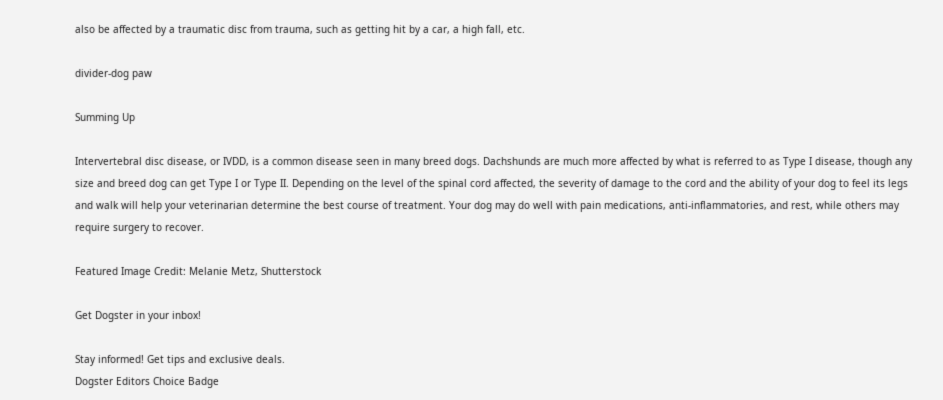also be affected by a traumatic disc from trauma, such as getting hit by a car, a high fall, etc.

divider-dog paw

Summing Up

Intervertebral disc disease, or IVDD, is a common disease seen in many breed dogs. Dachshunds are much more affected by what is referred to as Type I disease, though any size and breed dog can get Type I or Type II. Depending on the level of the spinal cord affected, the severity of damage to the cord and the ability of your dog to feel its legs and walk will help your veterinarian determine the best course of treatment. Your dog may do well with pain medications, anti-inflammatories, and rest, while others may require surgery to recover.

Featured Image Credit: Melanie Metz, Shutterstock

Get Dogster in your inbox!

Stay informed! Get tips and exclusive deals.
Dogster Editors Choice Badge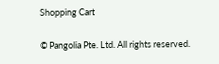Shopping Cart


© Pangolia Pte. Ltd. All rights reserved.